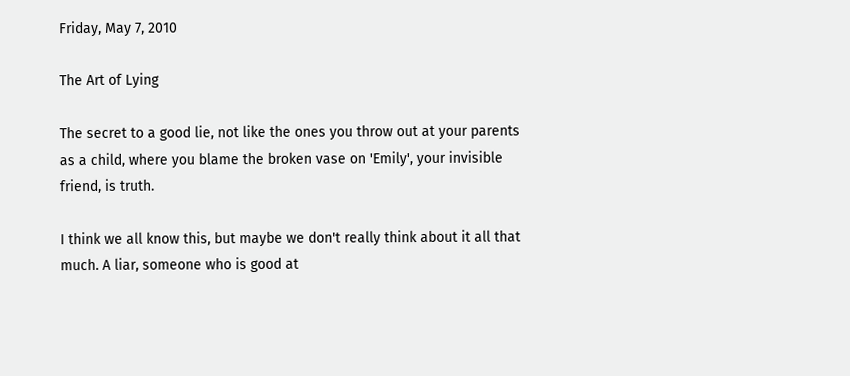Friday, May 7, 2010

The Art of Lying

The secret to a good lie, not like the ones you throw out at your parents as a child, where you blame the broken vase on 'Emily', your invisible friend, is truth.

I think we all know this, but maybe we don't really think about it all that much. A liar, someone who is good at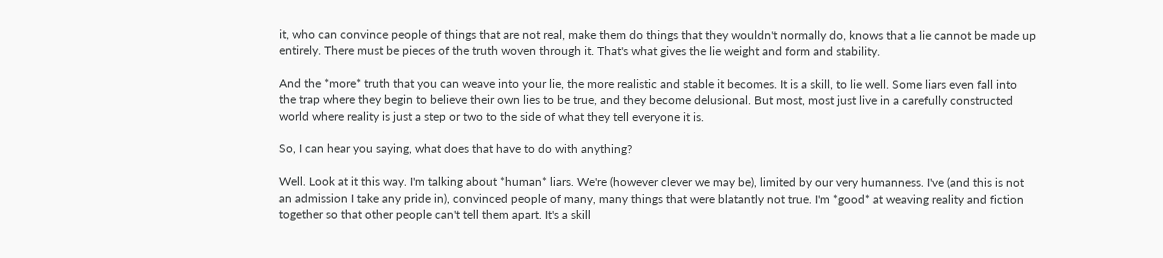it, who can convince people of things that are not real, make them do things that they wouldn't normally do, knows that a lie cannot be made up entirely. There must be pieces of the truth woven through it. That's what gives the lie weight and form and stability.

And the *more* truth that you can weave into your lie, the more realistic and stable it becomes. It is a skill, to lie well. Some liars even fall into the trap where they begin to believe their own lies to be true, and they become delusional. But most, most just live in a carefully constructed world where reality is just a step or two to the side of what they tell everyone it is.

So, I can hear you saying, what does that have to do with anything?

Well. Look at it this way. I'm talking about *human* liars. We're (however clever we may be), limited by our very humanness. I've (and this is not an admission I take any pride in), convinced people of many, many things that were blatantly not true. I'm *good* at weaving reality and fiction together so that other people can't tell them apart. It's a skill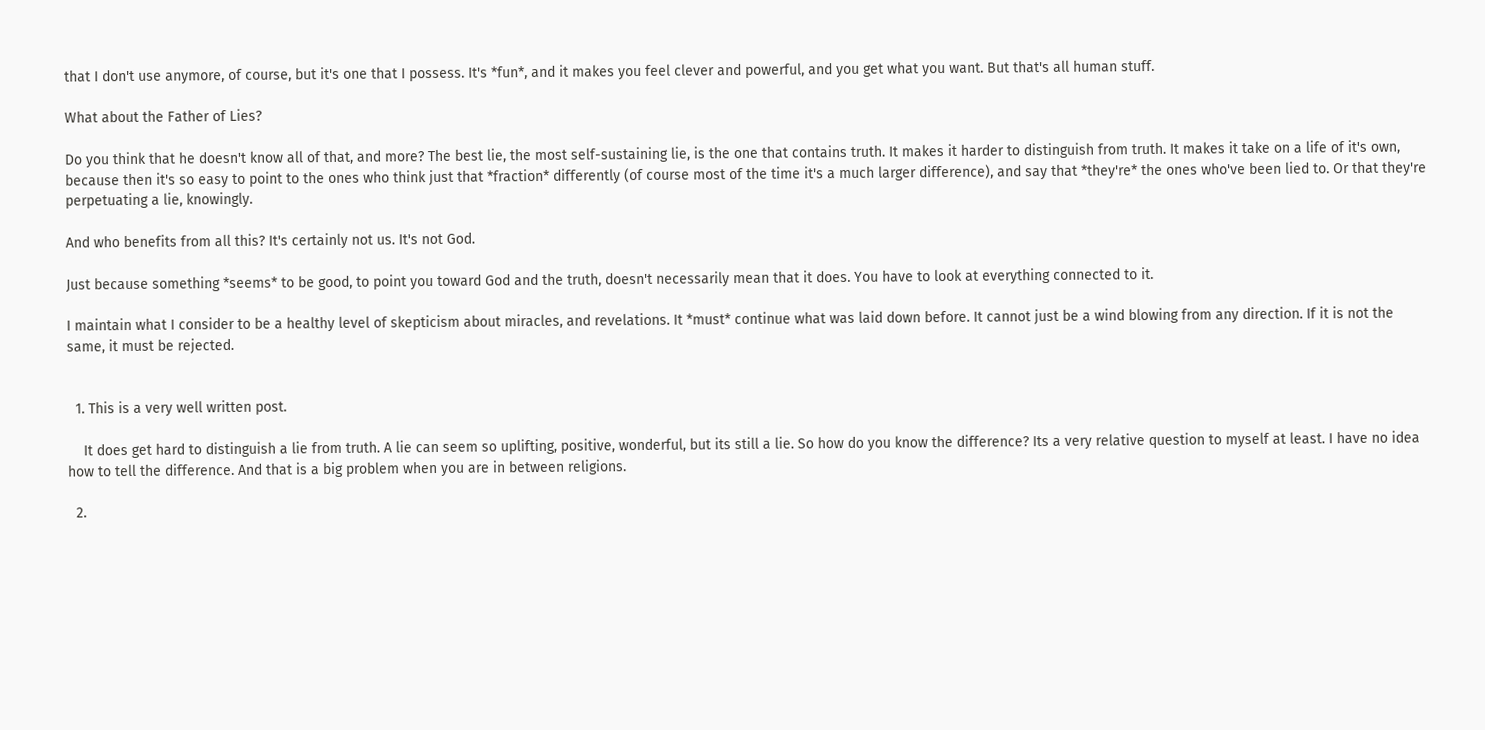that I don't use anymore, of course, but it's one that I possess. It's *fun*, and it makes you feel clever and powerful, and you get what you want. But that's all human stuff.

What about the Father of Lies?

Do you think that he doesn't know all of that, and more? The best lie, the most self-sustaining lie, is the one that contains truth. It makes it harder to distinguish from truth. It makes it take on a life of it's own, because then it's so easy to point to the ones who think just that *fraction* differently (of course most of the time it's a much larger difference), and say that *they're* the ones who've been lied to. Or that they're perpetuating a lie, knowingly.

And who benefits from all this? It's certainly not us. It's not God.

Just because something *seems* to be good, to point you toward God and the truth, doesn't necessarily mean that it does. You have to look at everything connected to it.

I maintain what I consider to be a healthy level of skepticism about miracles, and revelations. It *must* continue what was laid down before. It cannot just be a wind blowing from any direction. If it is not the same, it must be rejected.


  1. This is a very well written post.

    It does get hard to distinguish a lie from truth. A lie can seem so uplifting, positive, wonderful, but its still a lie. So how do you know the difference? Its a very relative question to myself at least. I have no idea how to tell the difference. And that is a big problem when you are in between religions.

  2.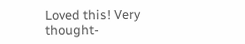Loved this! Very thought-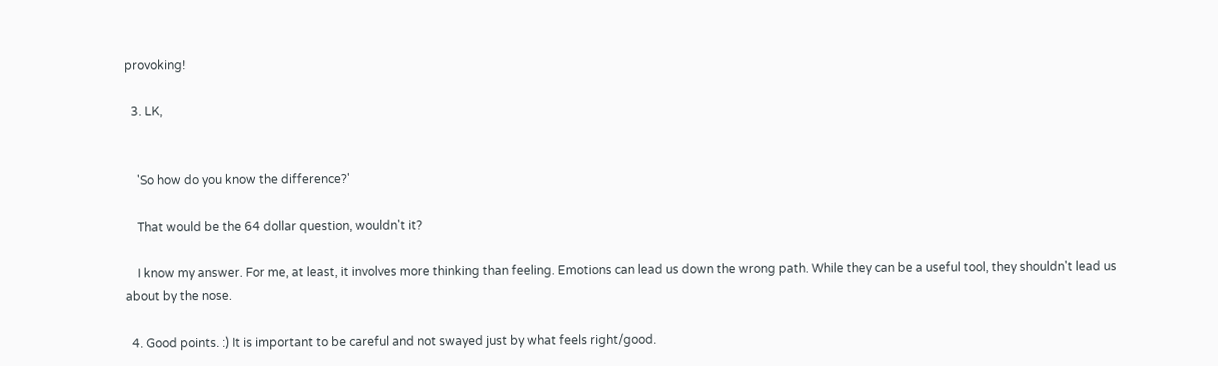provoking!

  3. LK,


    'So how do you know the difference?'

    That would be the 64 dollar question, wouldn't it?

    I know my answer. For me, at least, it involves more thinking than feeling. Emotions can lead us down the wrong path. While they can be a useful tool, they shouldn't lead us about by the nose.

  4. Good points. :) It is important to be careful and not swayed just by what feels right/good.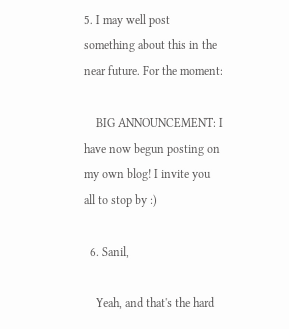5. I may well post something about this in the near future. For the moment:

    BIG ANNOUNCEMENT: I have now begun posting on my own blog! I invite you all to stop by :)

  6. Sanil,

    Yeah, and that's the hard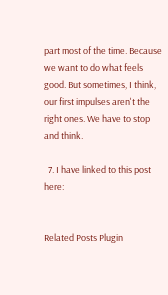part most of the time. Because we want to do what feels good. But sometimes, I think, our first impulses aren't the right ones. We have to stop and think.

  7. I have linked to this post here:


Related Posts Plugin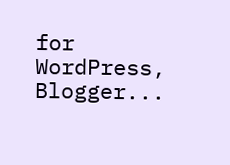for WordPress, Blogger...